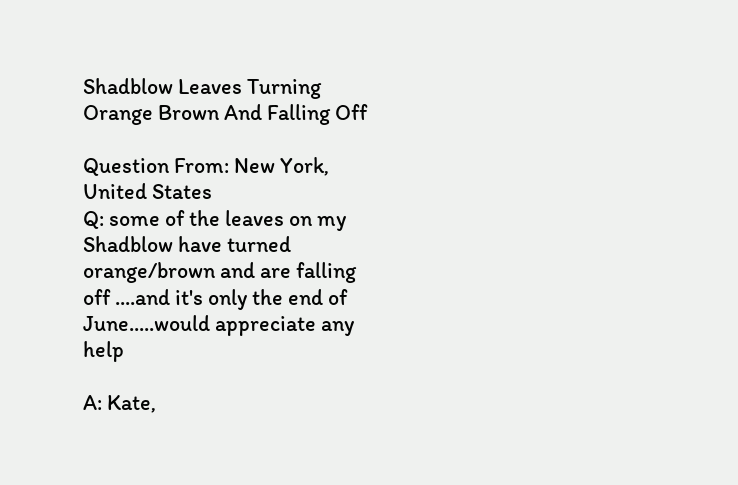Shadblow Leaves Turning Orange Brown And Falling Off

Question From: New York, United States
Q: some of the leaves on my Shadblow have turned orange/brown and are falling off ....and it's only the end of June.....would appreciate any help

A: Kate,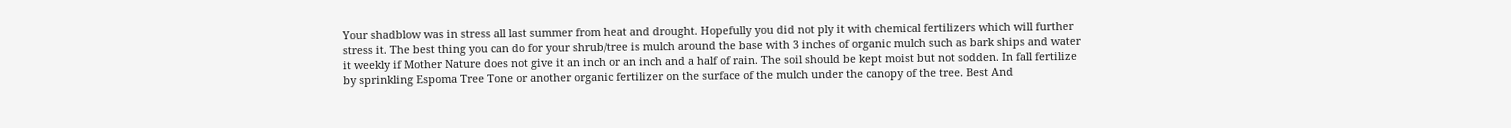Your shadblow was in stress all last summer from heat and drought. Hopefully you did not ply it with chemical fertilizers which will further stress it. The best thing you can do for your shrub/tree is mulch around the base with 3 inches of organic mulch such as bark ships and water it weekly if Mother Nature does not give it an inch or an inch and a half of rain. The soil should be kept moist but not sodden. In fall fertilize by sprinkling Espoma Tree Tone or another organic fertilizer on the surface of the mulch under the canopy of the tree. Best And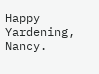Happy Yardening, Nancy.